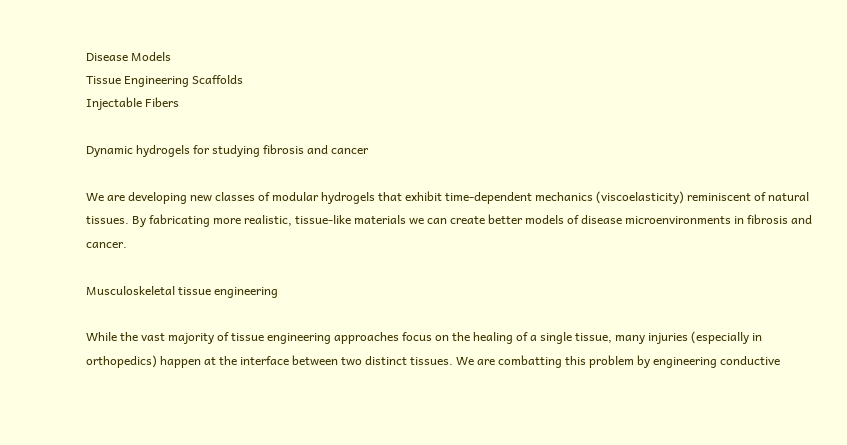Disease Models
Tissue Engineering Scaffolds
Injectable Fibers

Dynamic hydrogels for studying fibrosis and cancer

We are developing new classes of modular hydrogels that exhibit time-dependent mechanics (viscoelasticity) reminiscent of natural tissues. By fabricating more realistic, tissue-like materials we can create better models of disease microenvironments in fibrosis and cancer.

Musculoskeletal tissue engineering

While the vast majority of tissue engineering approaches focus on the healing of a single tissue, many injuries (especially in orthopedics) happen at the interface between two distinct tissues. We are combatting this problem by engineering conductive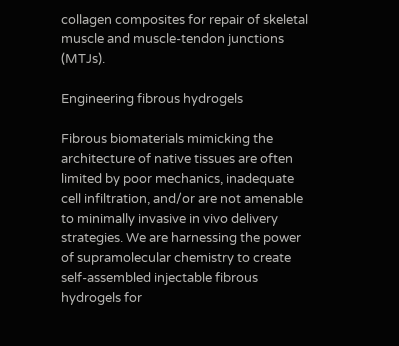collagen composites for repair of skeletal muscle and muscle-tendon junctions (MTJs).

Engineering fibrous hydrogels

Fibrous biomaterials mimicking the architecture of native tissues are often limited by poor mechanics, inadequate cell infiltration, and/or are not amenable to minimally invasive in vivo delivery strategies. We are harnessing the power of supramolecular chemistry to create self-assembled injectable fibrous hydrogels for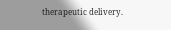therapeutic delivery.